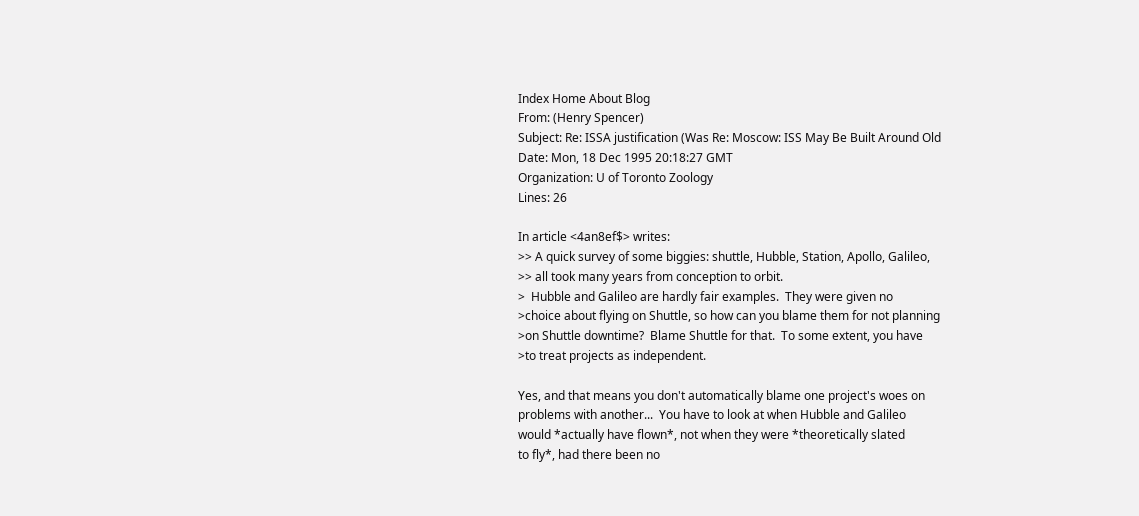Index Home About Blog
From: (Henry Spencer)
Subject: Re: ISSA justification (Was Re: Moscow: ISS May Be Built Around Old
Date: Mon, 18 Dec 1995 20:18:27 GMT
Organization: U of Toronto Zoology
Lines: 26

In article <4an8ef$> writes:
>> A quick survey of some biggies: shuttle, Hubble, Station, Apollo, Galileo,
>> all took many years from conception to orbit.
>  Hubble and Galileo are hardly fair examples.  They were given no
>choice about flying on Shuttle, so how can you blame them for not planning
>on Shuttle downtime?  Blame Shuttle for that.  To some extent, you have
>to treat projects as independent.

Yes, and that means you don't automatically blame one project's woes on
problems with another...  You have to look at when Hubble and Galileo
would *actually have flown*, not when they were *theoretically slated
to fly*, had there been no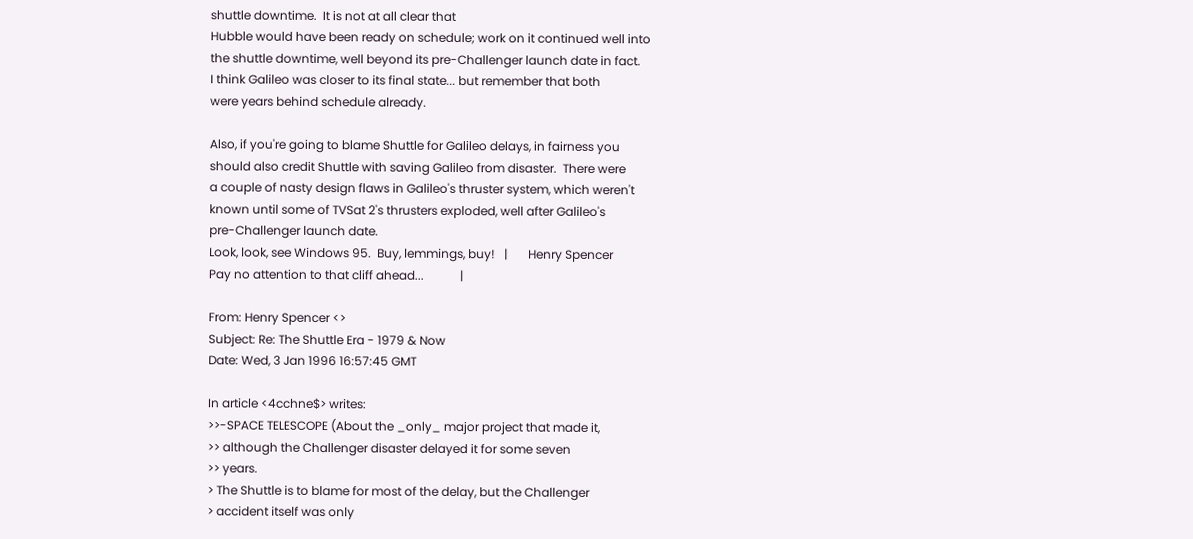shuttle downtime.  It is not at all clear that
Hubble would have been ready on schedule; work on it continued well into
the shuttle downtime, well beyond its pre-Challenger launch date in fact.
I think Galileo was closer to its final state... but remember that both
were years behind schedule already.

Also, if you're going to blame Shuttle for Galileo delays, in fairness you
should also credit Shuttle with saving Galileo from disaster.  There were
a couple of nasty design flaws in Galileo's thruster system, which weren't
known until some of TVSat 2's thrusters exploded, well after Galileo's
pre-Challenger launch date.
Look, look, see Windows 95.  Buy, lemmings, buy!   |       Henry Spencer
Pay no attention to that cliff ahead...            |

From: Henry Spencer <>
Subject: Re: The Shuttle Era - 1979 & Now
Date: Wed, 3 Jan 1996 16:57:45 GMT

In article <4cchne$> writes:
>>-SPACE TELESCOPE (About the _only_ major project that made it,
>> although the Challenger disaster delayed it for some seven
>> years.
> The Shuttle is to blame for most of the delay, but the Challenger
> accident itself was only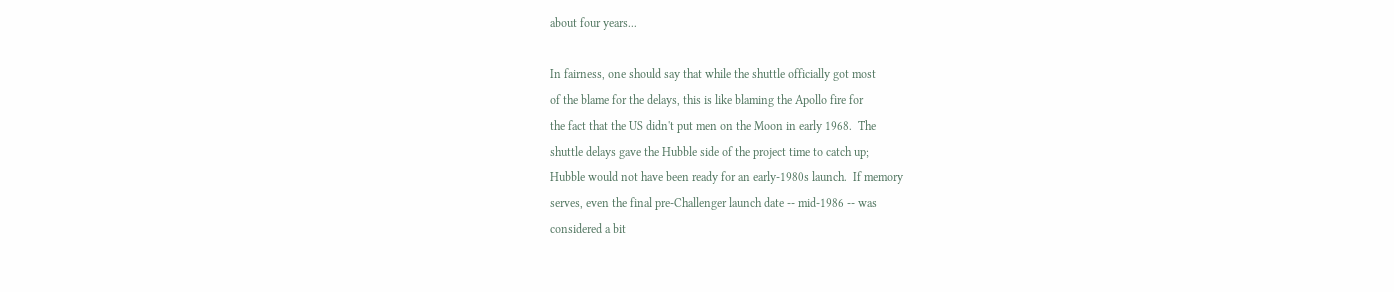about four years...

In fairness, one should say that while the shuttle officially got most
of the blame for the delays, this is like blaming the Apollo fire for
the fact that the US didn't put men on the Moon in early 1968.  The
shuttle delays gave the Hubble side of the project time to catch up;
Hubble would not have been ready for an early-1980s launch.  If memory
serves, even the final pre-Challenger launch date -- mid-1986 -- was
considered a bit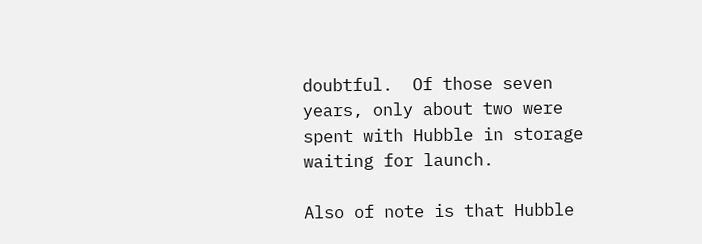doubtful.  Of those seven years, only about two were
spent with Hubble in storage waiting for launch.

Also of note is that Hubble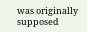was originally supposed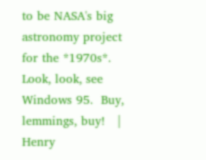to be NASA's big
astronomy project for the *1970s*.
Look, look, see Windows 95.  Buy, lemmings, buy!   |       Henry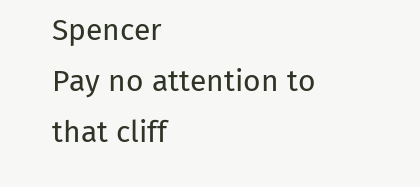Spencer
Pay no attention to that cliff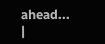ahead...            |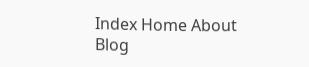Index Home About Blog